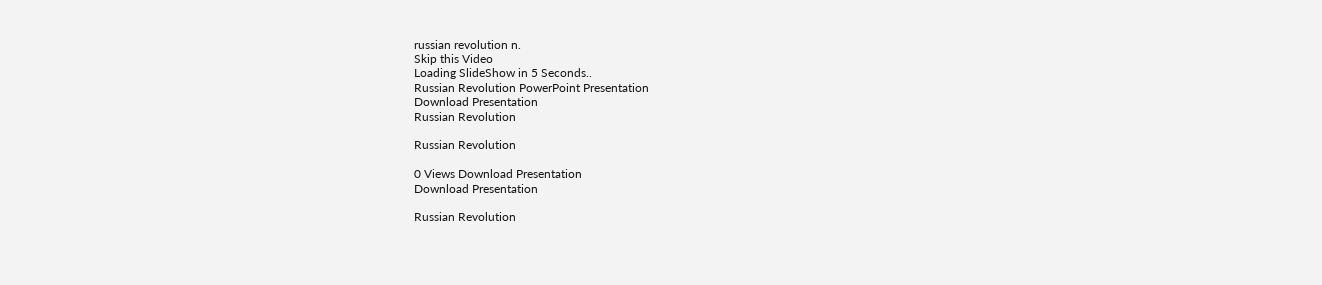russian revolution n.
Skip this Video
Loading SlideShow in 5 Seconds..
Russian Revolution PowerPoint Presentation
Download Presentation
Russian Revolution

Russian Revolution

0 Views Download Presentation
Download Presentation

Russian Revolution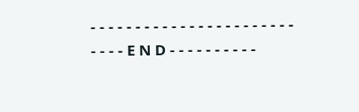- - - - - - - - - - - - - - - - - - - - - - - - - - - E N D - - - - - - - - - -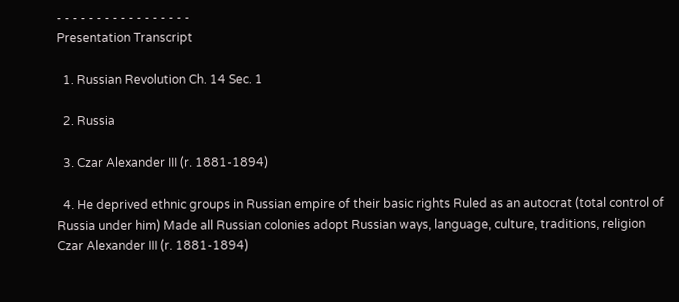- - - - - - - - - - - - - - - - -
Presentation Transcript

  1. Russian Revolution Ch. 14 Sec. 1

  2. Russia

  3. Czar Alexander III (r. 1881-1894)

  4. He deprived ethnic groups in Russian empire of their basic rights Ruled as an autocrat (total control of Russia under him) Made all Russian colonies adopt Russian ways, language, culture, traditions, religion Czar Alexander III (r. 1881-1894)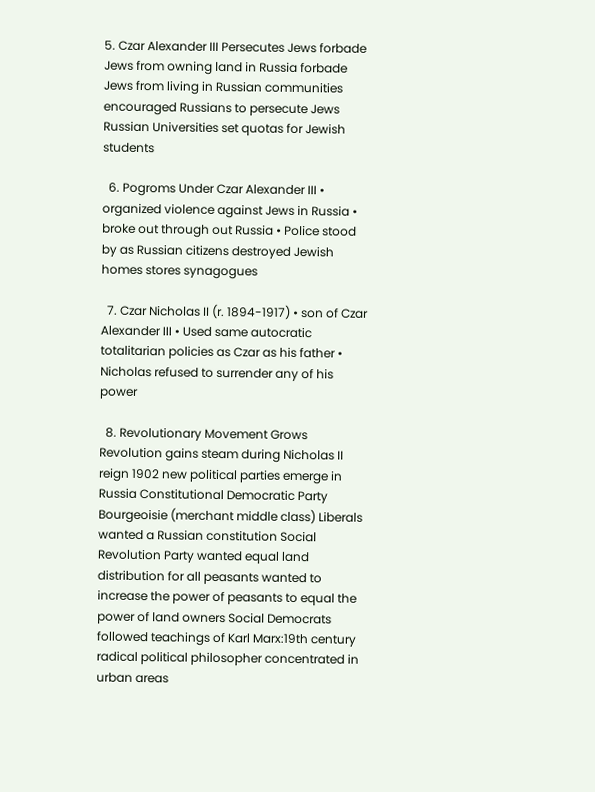5. Czar Alexander III Persecutes Jews forbade Jews from owning land in Russia forbade Jews from living in Russian communities encouraged Russians to persecute Jews Russian Universities set quotas for Jewish students

  6. Pogroms Under Czar Alexander III • organized violence against Jews in Russia • broke out through out Russia • Police stood by as Russian citizens destroyed Jewish homes stores synagogues

  7. Czar Nicholas II (r. 1894-1917) • son of Czar Alexander III • Used same autocratic totalitarian policies as Czar as his father • Nicholas refused to surrender any of his power

  8. Revolutionary Movement Grows Revolution gains steam during Nicholas II reign 1902 new political parties emerge in Russia Constitutional Democratic Party Bourgeoisie (merchant middle class) Liberals wanted a Russian constitution Social Revolution Party wanted equal land distribution for all peasants wanted to increase the power of peasants to equal the power of land owners Social Democrats followed teachings of Karl Marx:19th century radical political philosopher concentrated in urban areas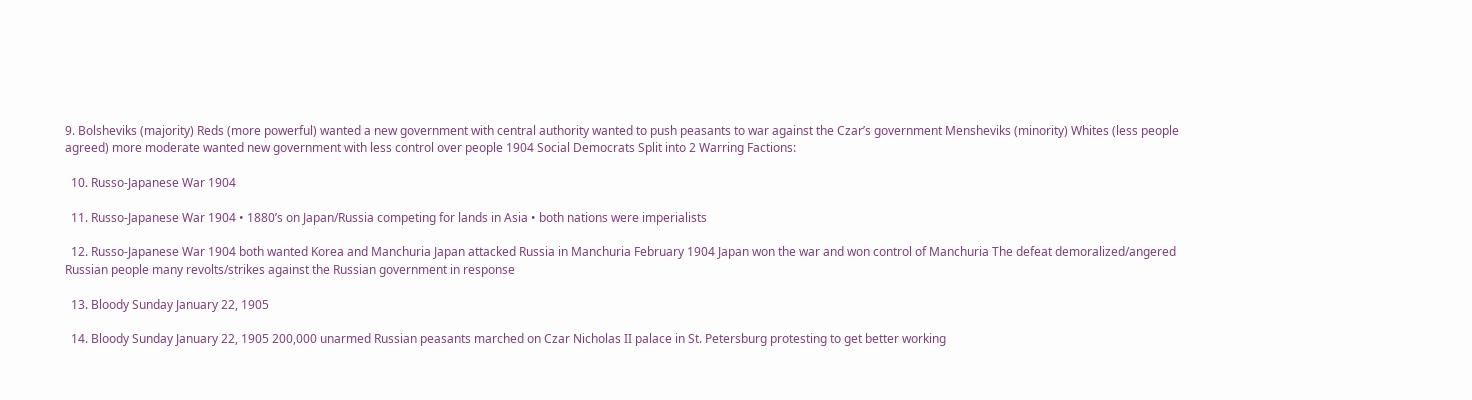9. Bolsheviks (majority) Reds (more powerful) wanted a new government with central authority wanted to push peasants to war against the Czar’s government Mensheviks (minority) Whites (less people agreed) more moderate wanted new government with less control over people 1904 Social Democrats Split into 2 Warring Factions:

  10. Russo-Japanese War 1904

  11. Russo-Japanese War 1904 • 1880’s on Japan/Russia competing for lands in Asia • both nations were imperialists

  12. Russo-Japanese War 1904 both wanted Korea and Manchuria Japan attacked Russia in Manchuria February 1904 Japan won the war and won control of Manchuria The defeat demoralized/angered Russian people many revolts/strikes against the Russian government in response

  13. Bloody Sunday January 22, 1905

  14. Bloody Sunday January 22, 1905 200,000 unarmed Russian peasants marched on Czar Nicholas II palace in St. Petersburg protesting to get better working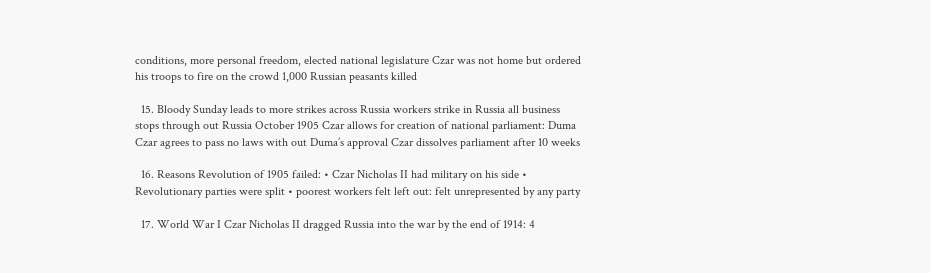conditions, more personal freedom, elected national legislature Czar was not home but ordered his troops to fire on the crowd 1,000 Russian peasants killed

  15. Bloody Sunday leads to more strikes across Russia workers strike in Russia all business stops through out Russia October 1905 Czar allows for creation of national parliament: Duma Czar agrees to pass no laws with out Duma’s approval Czar dissolves parliament after 10 weeks

  16. Reasons Revolution of 1905 failed: • Czar Nicholas II had military on his side • Revolutionary parties were split • poorest workers felt left out: felt unrepresented by any party

  17. World War I Czar Nicholas II dragged Russia into the war by the end of 1914: 4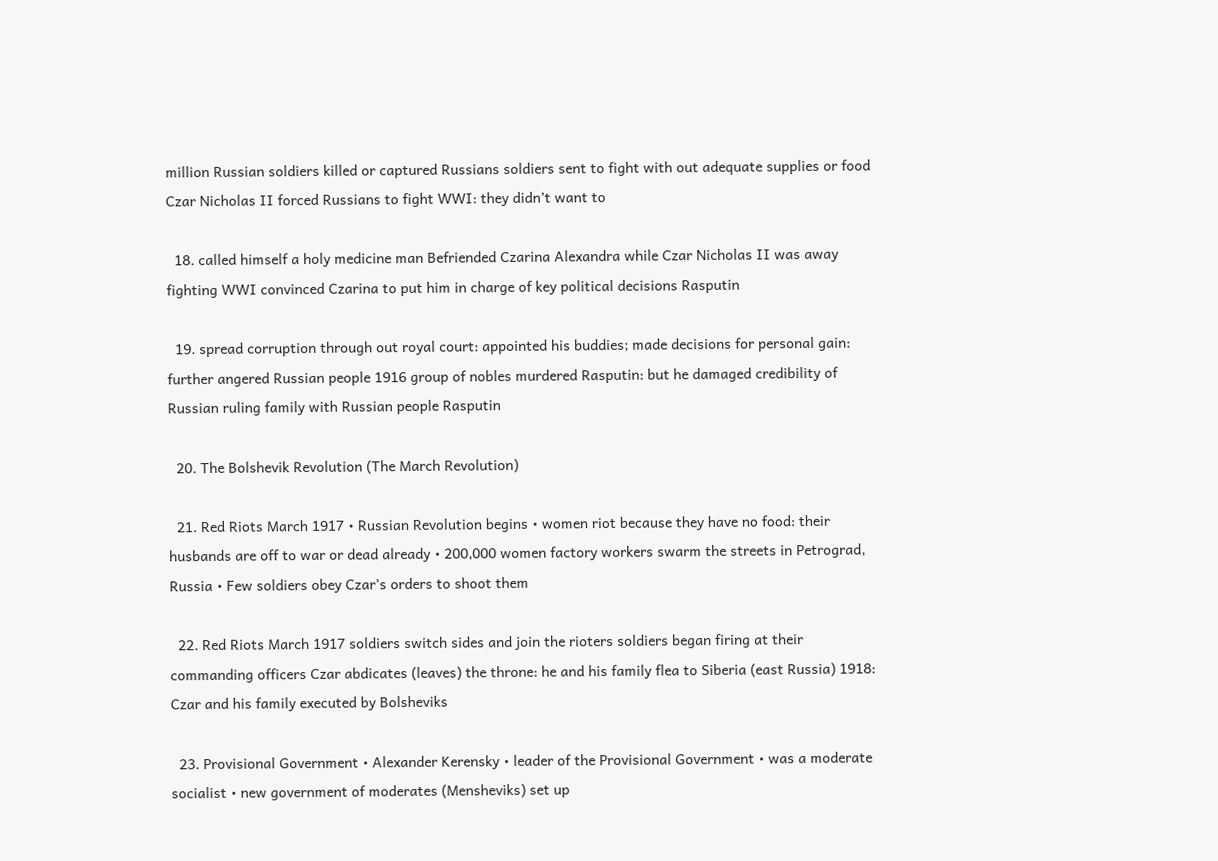million Russian soldiers killed or captured Russians soldiers sent to fight with out adequate supplies or food Czar Nicholas II forced Russians to fight WWI: they didn’t want to

  18. called himself a holy medicine man Befriended Czarina Alexandra while Czar Nicholas II was away fighting WWI convinced Czarina to put him in charge of key political decisions Rasputin

  19. spread corruption through out royal court: appointed his buddies; made decisions for personal gain: further angered Russian people 1916 group of nobles murdered Rasputin: but he damaged credibility of Russian ruling family with Russian people Rasputin

  20. The Bolshevik Revolution (The March Revolution)

  21. Red Riots March 1917 • Russian Revolution begins • women riot because they have no food: their husbands are off to war or dead already • 200,000 women factory workers swarm the streets in Petrograd, Russia • Few soldiers obey Czar’s orders to shoot them

  22. Red Riots March 1917 soldiers switch sides and join the rioters soldiers began firing at their commanding officers Czar abdicates (leaves) the throne: he and his family flea to Siberia (east Russia) 1918: Czar and his family executed by Bolsheviks

  23. Provisional Government • Alexander Kerensky • leader of the Provisional Government • was a moderate socialist • new government of moderates (Mensheviks) set up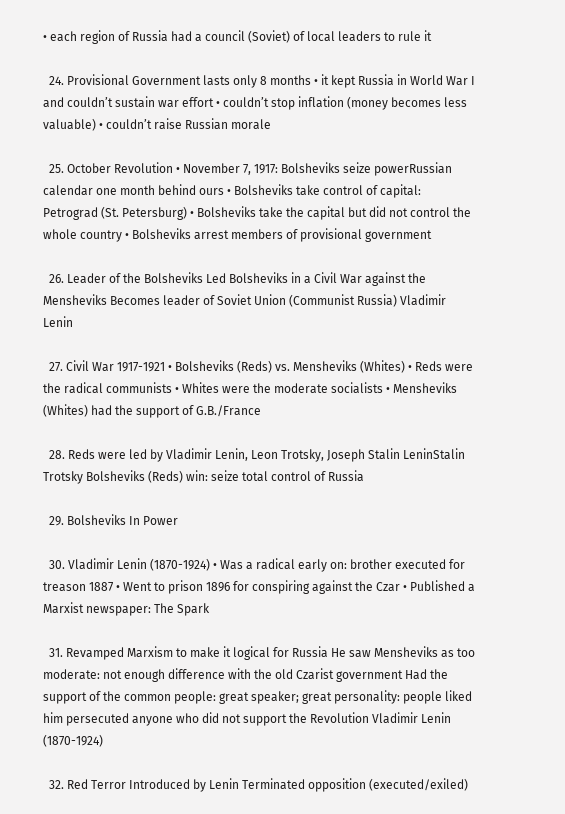• each region of Russia had a council (Soviet) of local leaders to rule it

  24. Provisional Government lasts only 8 months • it kept Russia in World War I and couldn’t sustain war effort • couldn’t stop inflation (money becomes less valuable) • couldn’t raise Russian morale

  25. October Revolution • November 7, 1917: Bolsheviks seize powerRussian calendar one month behind ours • Bolsheviks take control of capital: Petrograd (St. Petersburg) • Bolsheviks take the capital but did not control the whole country • Bolsheviks arrest members of provisional government

  26. Leader of the Bolsheviks Led Bolsheviks in a Civil War against the Mensheviks Becomes leader of Soviet Union (Communist Russia) Vladimir Lenin

  27. Civil War 1917-1921 • Bolsheviks (Reds) vs. Mensheviks (Whites) • Reds were the radical communists • Whites were the moderate socialists • Mensheviks (Whites) had the support of G.B./France

  28. Reds were led by Vladimir Lenin, Leon Trotsky, Joseph Stalin LeninStalin Trotsky Bolsheviks (Reds) win: seize total control of Russia

  29. Bolsheviks In Power

  30. Vladimir Lenin (1870-1924) • Was a radical early on: brother executed for treason 1887 • Went to prison 1896 for conspiring against the Czar • Published a Marxist newspaper: The Spark

  31. Revamped Marxism to make it logical for Russia He saw Mensheviks as too moderate: not enough difference with the old Czarist government Had the support of the common people: great speaker; great personality: people liked him persecuted anyone who did not support the Revolution Vladimir Lenin (1870-1924)

  32. Red Terror Introduced by Lenin Terminated opposition (executed/exiled)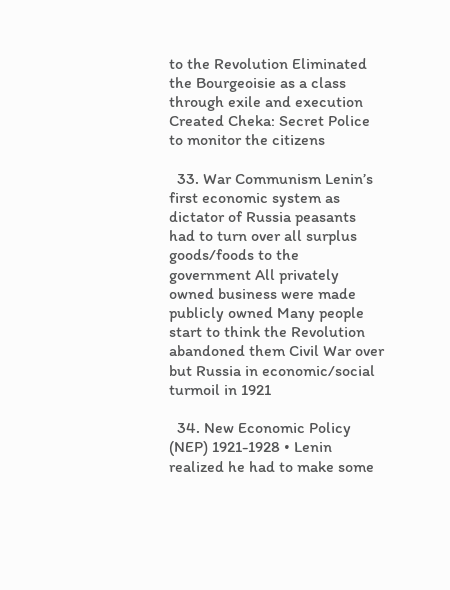to the Revolution Eliminated the Bourgeoisie as a class through exile and execution Created Cheka: Secret Police to monitor the citizens

  33. War Communism Lenin’s first economic system as dictator of Russia peasants had to turn over all surplus goods/foods to the government All privately owned business were made publicly owned Many people start to think the Revolution abandoned them Civil War over but Russia in economic/social turmoil in 1921

  34. New Economic Policy (NEP) 1921-1928 • Lenin realized he had to make some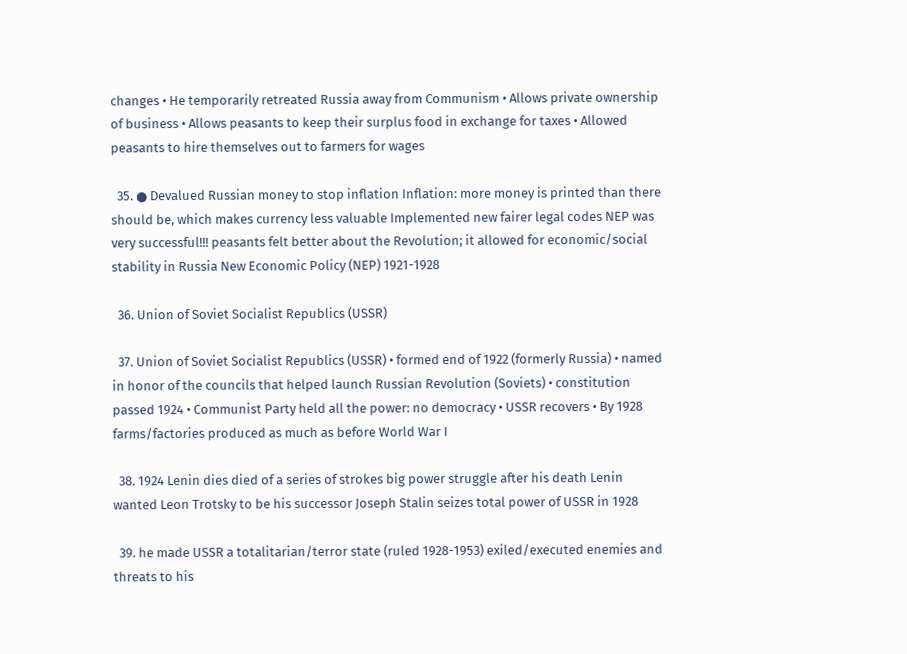changes • He temporarily retreated Russia away from Communism • Allows private ownership of business • Allows peasants to keep their surplus food in exchange for taxes • Allowed peasants to hire themselves out to farmers for wages

  35. ● Devalued Russian money to stop inflation Inflation: more money is printed than there should be, which makes currency less valuable Implemented new fairer legal codes NEP was very successful!!! peasants felt better about the Revolution; it allowed for economic/social stability in Russia New Economic Policy (NEP) 1921-1928

  36. Union of Soviet Socialist Republics (USSR)

  37. Union of Soviet Socialist Republics (USSR) • formed end of 1922 (formerly Russia) • named in honor of the councils that helped launch Russian Revolution (Soviets) • constitution passed 1924 • Communist Party held all the power: no democracy • USSR recovers • By 1928 farms/factories produced as much as before World War I

  38. 1924 Lenin dies died of a series of strokes big power struggle after his death Lenin wanted Leon Trotsky to be his successor Joseph Stalin seizes total power of USSR in 1928

  39. he made USSR a totalitarian/terror state (ruled 1928-1953) exiled/executed enemies and threats to his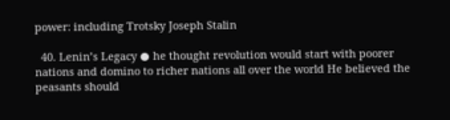power: including Trotsky Joseph Stalin

  40. Lenin’s Legacy ● he thought revolution would start with poorer nations and domino to richer nations all over the world He believed the peasants should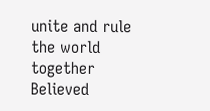unite and rule the world together Believed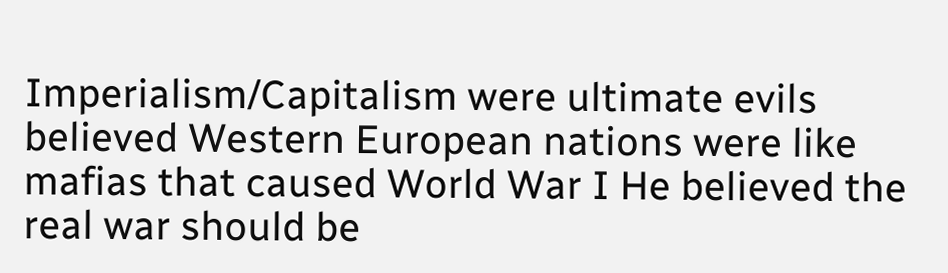Imperialism/Capitalism were ultimate evils believed Western European nations were like mafias that caused World War I He believed the real war should be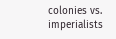colonies vs. imperialists